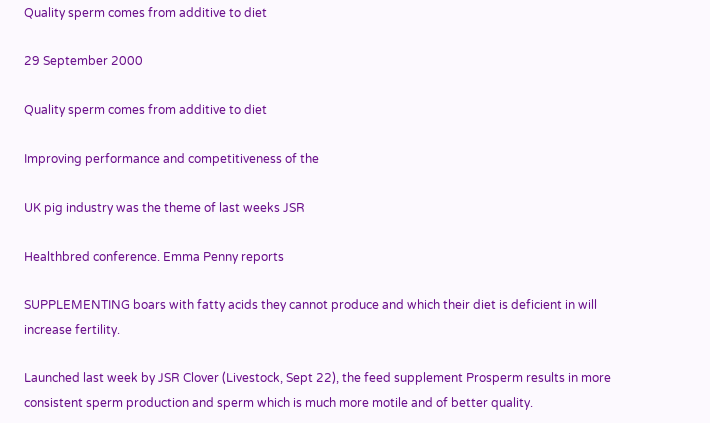Quality sperm comes from additive to diet

29 September 2000

Quality sperm comes from additive to diet

Improving performance and competitiveness of the

UK pig industry was the theme of last weeks JSR

Healthbred conference. Emma Penny reports

SUPPLEMENTING boars with fatty acids they cannot produce and which their diet is deficient in will increase fertility.

Launched last week by JSR Clover (Livestock, Sept 22), the feed supplement Prosperm results in more consistent sperm production and sperm which is much more motile and of better quality.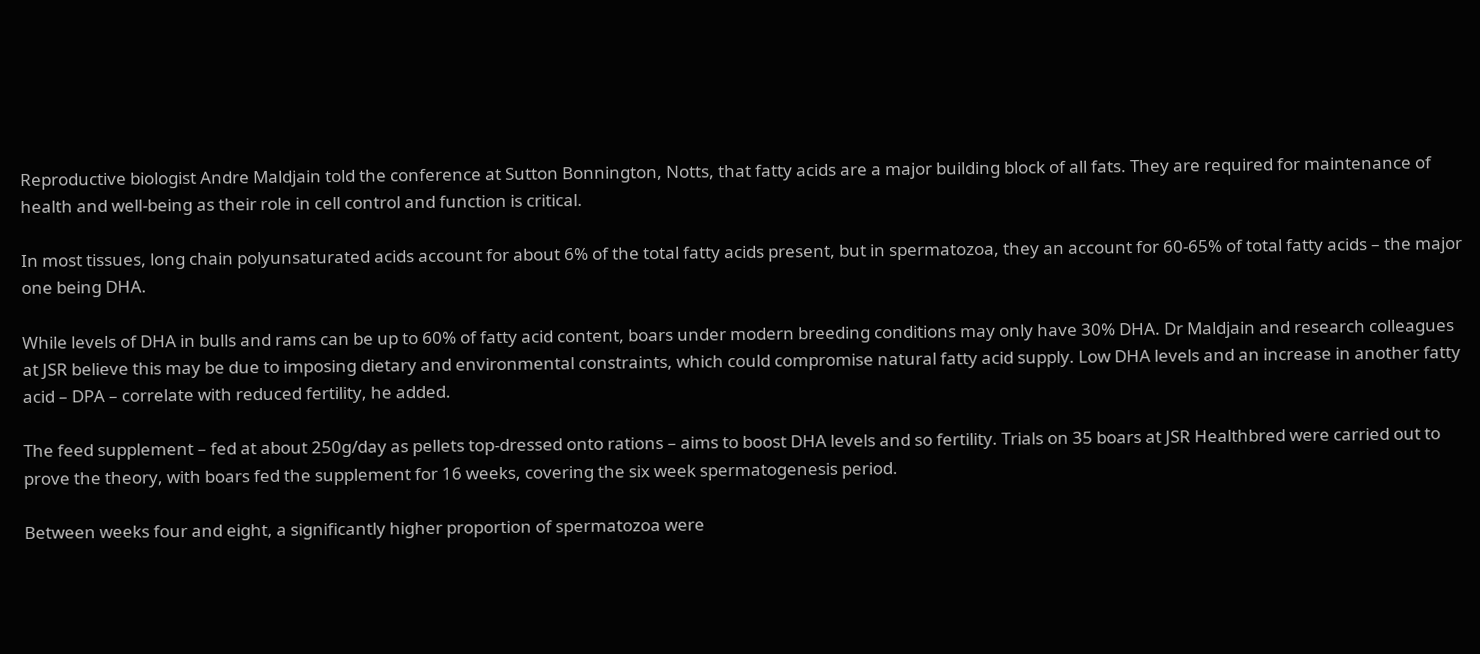Reproductive biologist Andre Maldjain told the conference at Sutton Bonnington, Notts, that fatty acids are a major building block of all fats. They are required for maintenance of health and well-being as their role in cell control and function is critical.

In most tissues, long chain polyunsaturated acids account for about 6% of the total fatty acids present, but in spermatozoa, they an account for 60-65% of total fatty acids – the major one being DHA.

While levels of DHA in bulls and rams can be up to 60% of fatty acid content, boars under modern breeding conditions may only have 30% DHA. Dr Maldjain and research colleagues at JSR believe this may be due to imposing dietary and environmental constraints, which could compromise natural fatty acid supply. Low DHA levels and an increase in another fatty acid – DPA – correlate with reduced fertility, he added.

The feed supplement – fed at about 250g/day as pellets top-dressed onto rations – aims to boost DHA levels and so fertility. Trials on 35 boars at JSR Healthbred were carried out to prove the theory, with boars fed the supplement for 16 weeks, covering the six week spermatogenesis period.

Between weeks four and eight, a significantly higher proportion of spermatozoa were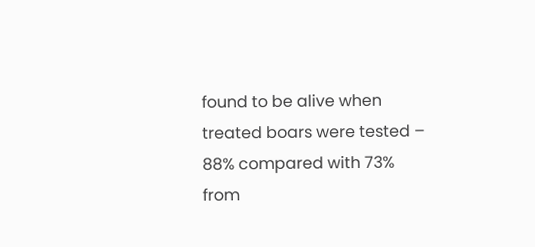found to be alive when treated boars were tested – 88% compared with 73% from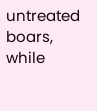untreated boars, while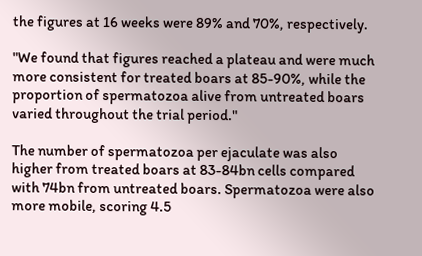the figures at 16 weeks were 89% and 70%, respectively.

"We found that figures reached a plateau and were much more consistent for treated boars at 85-90%, while the proportion of spermatozoa alive from untreated boars varied throughout the trial period."

The number of spermatozoa per ejaculate was also higher from treated boars at 83-84bn cells compared with 74bn from untreated boars. Spermatozoa were also more mobile, scoring 4.5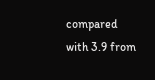compared with 3.9 from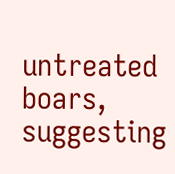untreated boars, suggesting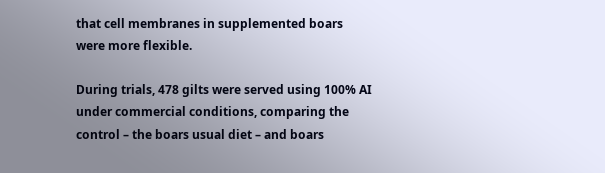that cell membranes in supplemented boars were more flexible.

During trials, 478 gilts were served using 100% AI under commercial conditions, comparing the control – the boars usual diet – and boars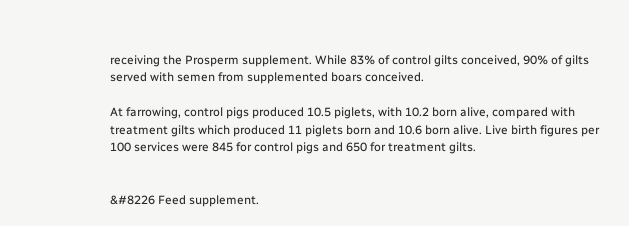receiving the Prosperm supplement. While 83% of control gilts conceived, 90% of gilts served with semen from supplemented boars conceived.

At farrowing, control pigs produced 10.5 piglets, with 10.2 born alive, compared with treatment gilts which produced 11 piglets born and 10.6 born alive. Live birth figures per 100 services were 845 for control pigs and 650 for treatment gilts.


&#8226 Feed supplement.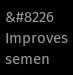&#8226 Improves semen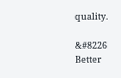quality.

&#8226 Better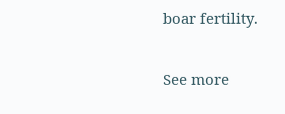boar fertility.

See more